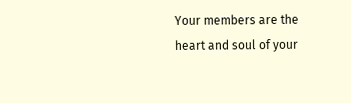Your members are the heart and soul of your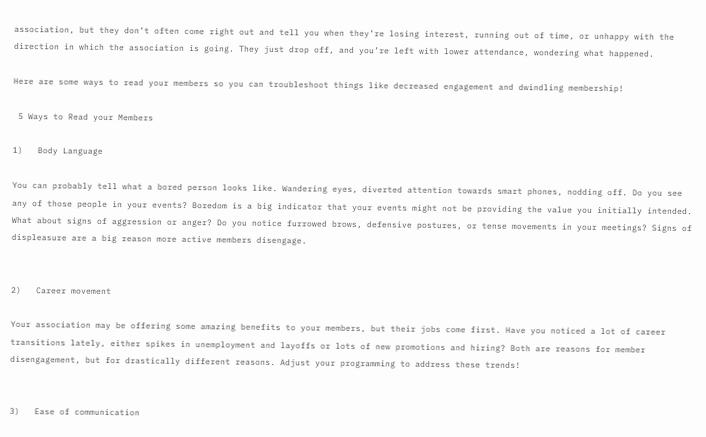association, but they don’t often come right out and tell you when they’re losing interest, running out of time, or unhappy with the direction in which the association is going. They just drop off, and you’re left with lower attendance, wondering what happened.

Here are some ways to read your members so you can troubleshoot things like decreased engagement and dwindling membership!

 5 Ways to Read your Members

1)   Body Language

You can probably tell what a bored person looks like. Wandering eyes, diverted attention towards smart phones, nodding off. Do you see any of those people in your events? Boredom is a big indicator that your events might not be providing the value you initially intended. What about signs of aggression or anger? Do you notice furrowed brows, defensive postures, or tense movements in your meetings? Signs of displeasure are a big reason more active members disengage.


2)   Career movement

Your association may be offering some amazing benefits to your members, but their jobs come first. Have you noticed a lot of career transitions lately, either spikes in unemployment and layoffs or lots of new promotions and hiring? Both are reasons for member disengagement, but for drastically different reasons. Adjust your programming to address these trends!


3)   Ease of communication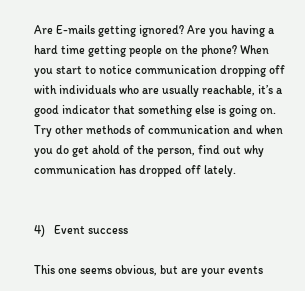Are E-mails getting ignored? Are you having a hard time getting people on the phone? When you start to notice communication dropping off with individuals who are usually reachable, it’s a good indicator that something else is going on. Try other methods of communication and when you do get ahold of the person, find out why communication has dropped off lately.


4)   Event success

This one seems obvious, but are your events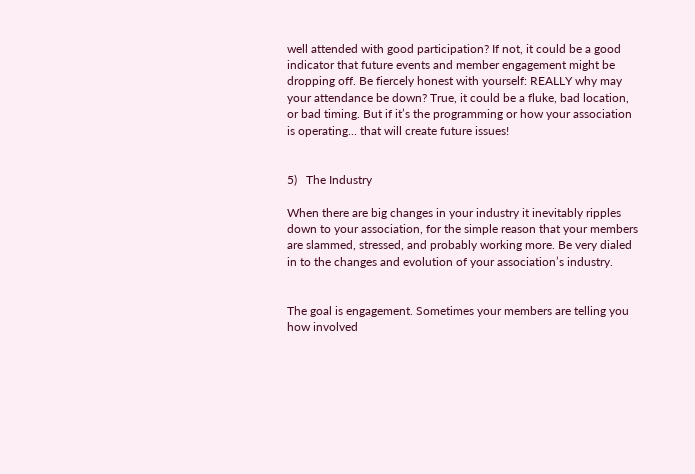well attended with good participation? If not, it could be a good indicator that future events and member engagement might be dropping off. Be fiercely honest with yourself: REALLY why may your attendance be down? True, it could be a fluke, bad location, or bad timing. But if it’s the programming or how your association is operating… that will create future issues!


5)   The Industry

When there are big changes in your industry it inevitably ripples down to your association, for the simple reason that your members are slammed, stressed, and probably working more. Be very dialed in to the changes and evolution of your association’s industry.


The goal is engagement. Sometimes your members are telling you how involved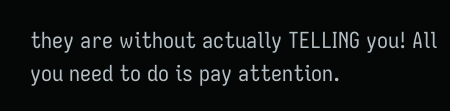they are without actually TELLING you! All you need to do is pay attention.